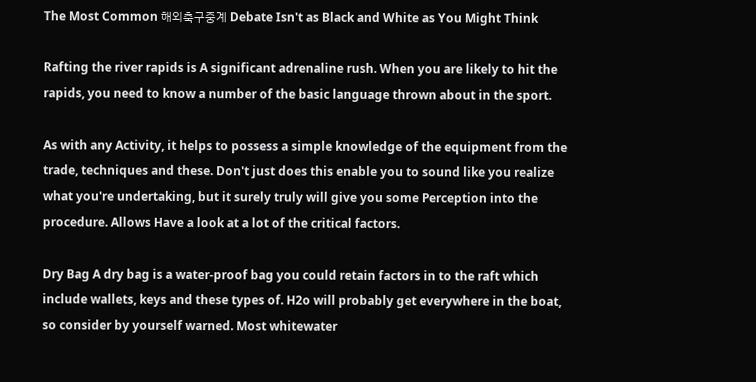The Most Common 해외축구중계 Debate Isn't as Black and White as You Might Think

Rafting the river rapids is A significant adrenaline rush. When you are likely to hit the rapids, you need to know a number of the basic language thrown about in the sport.

As with any Activity, it helps to possess a simple knowledge of the equipment from the trade, techniques and these. Don't just does this enable you to sound like you realize what you're undertaking, but it surely truly will give you some Perception into the procedure. Allows Have a look at a lot of the critical factors.

Dry Bag A dry bag is a water-proof bag you could retain factors in to the raft which include wallets, keys and these types of. H2o will probably get everywhere in the boat, so consider by yourself warned. Most whitewater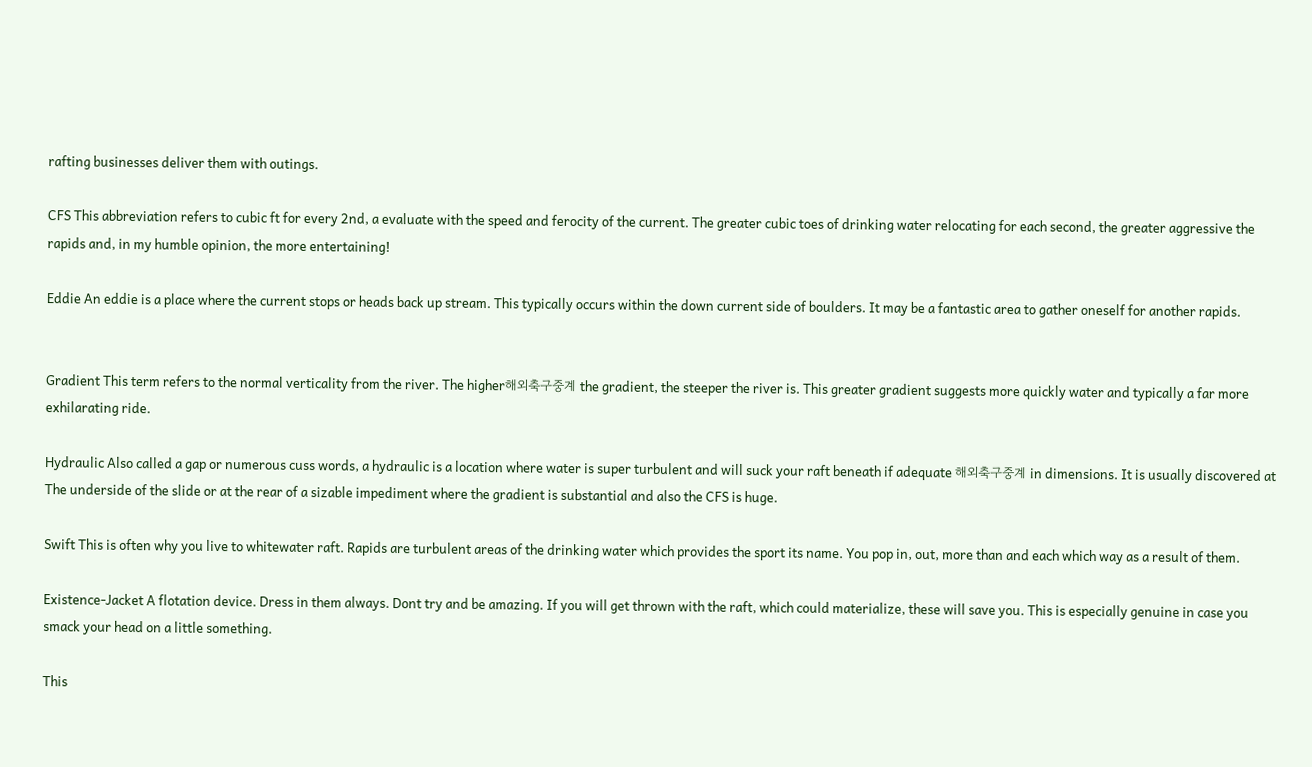rafting businesses deliver them with outings.

CFS This abbreviation refers to cubic ft for every 2nd, a evaluate with the speed and ferocity of the current. The greater cubic toes of drinking water relocating for each second, the greater aggressive the rapids and, in my humble opinion, the more entertaining!

Eddie An eddie is a place where the current stops or heads back up stream. This typically occurs within the down current side of boulders. It may be a fantastic area to gather oneself for another rapids.


Gradient This term refers to the normal verticality from the river. The higher해외축구중계 the gradient, the steeper the river is. This greater gradient suggests more quickly water and typically a far more exhilarating ride.

Hydraulic Also called a gap or numerous cuss words, a hydraulic is a location where water is super turbulent and will suck your raft beneath if adequate 해외축구중계 in dimensions. It is usually discovered at The underside of the slide or at the rear of a sizable impediment where the gradient is substantial and also the CFS is huge.

Swift This is often why you live to whitewater raft. Rapids are turbulent areas of the drinking water which provides the sport its name. You pop in, out, more than and each which way as a result of them.

Existence-Jacket A flotation device. Dress in them always. Dont try and be amazing. If you will get thrown with the raft, which could materialize, these will save you. This is especially genuine in case you smack your head on a little something.

This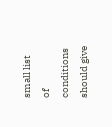small list of conditions should give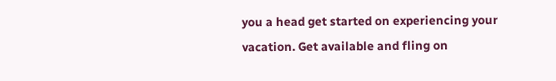you a head get started on experiencing your vacation. Get available and fling on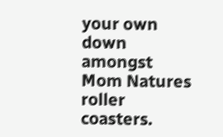your own down amongst Mom Natures roller coasters.